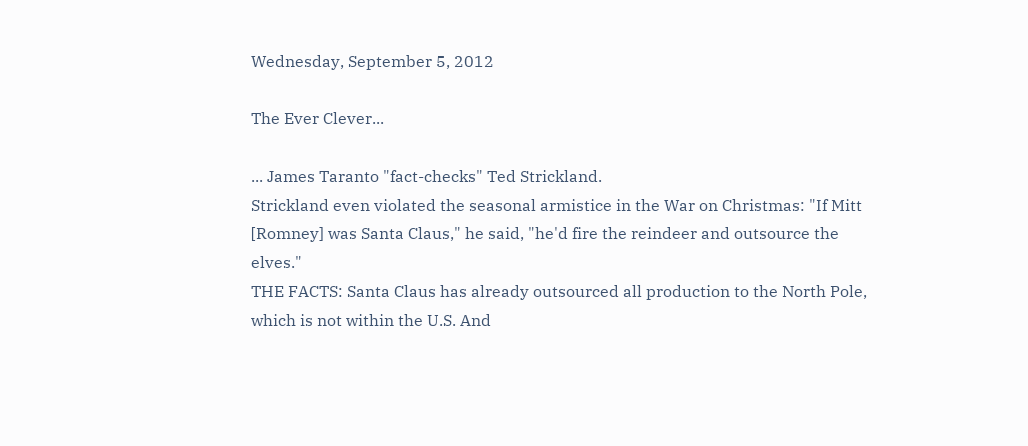Wednesday, September 5, 2012

The Ever Clever...

... James Taranto "fact-checks" Ted Strickland.
Strickland even violated the seasonal armistice in the War on Christmas: "If Mitt [Romney] was Santa Claus," he said, "he'd fire the reindeer and outsource the elves."
THE FACTS: Santa Claus has already outsourced all production to the North Pole, which is not within the U.S. And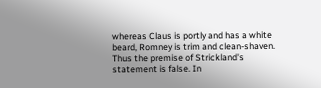whereas Claus is portly and has a white beard, Romney is trim and clean-shaven. Thus the premise of Strickland's statement is false. In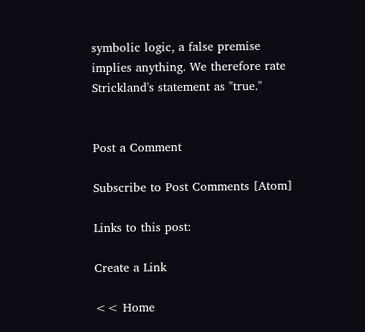symbolic logic, a false premise implies anything. We therefore rate Strickland's statement as "true."


Post a Comment

Subscribe to Post Comments [Atom]

Links to this post:

Create a Link

<< Home